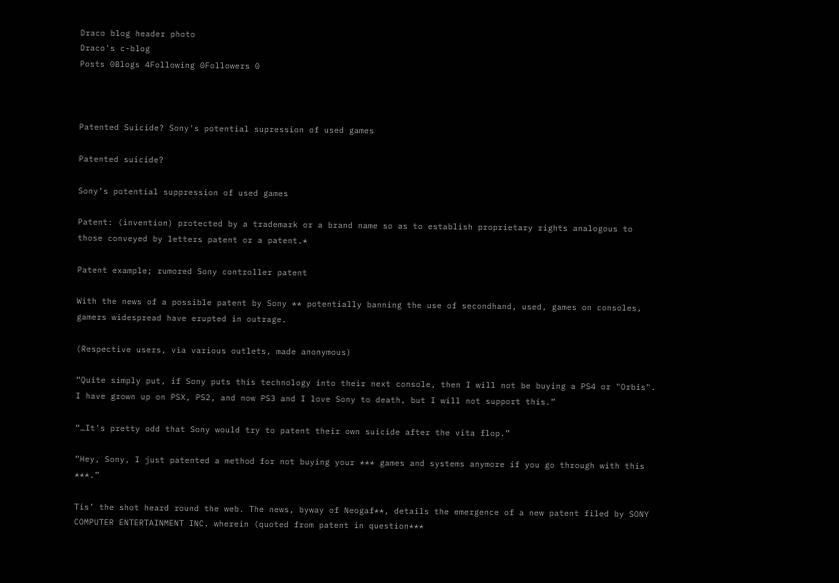Draco blog header photo
Draco's c-blog
Posts 0Blogs 4Following 0Followers 0



Patented Suicide? Sony's potential supression of used games

Patented suicide?

Sony’s potential suppression of used games

Patent: (invention) protected by a trademark or a brand name so as to establish proprietary rights analogous to those conveyed by letters patent or a patent.*

Patent example; rumored Sony controller patent

With the news of a possible patent by Sony ** potentially banning the use of secondhand, used, games on consoles, gamers widespread have erupted in outrage.

(Respective users, via various outlets, made anonymous)

“Quite simply put, if Sony puts this technology into their next console, then I will not be buying a PS4 or "Orbis". I have grown up on PSX, PS2, and now PS3 and I love Sony to death, but I will not support this.”

“…It's pretty odd that Sony would try to patent their own suicide after the vita flop.”

“Hey, Sony, I just patented a method for not buying your *** games and systems anymore if you go through with this ***.”

Tis’ the shot heard round the web. The news, byway of Neogaf**, details the emergence of a new patent filed by SONY COMPUTER ENTERTAINMENT INC. wherein (quoted from patent in question***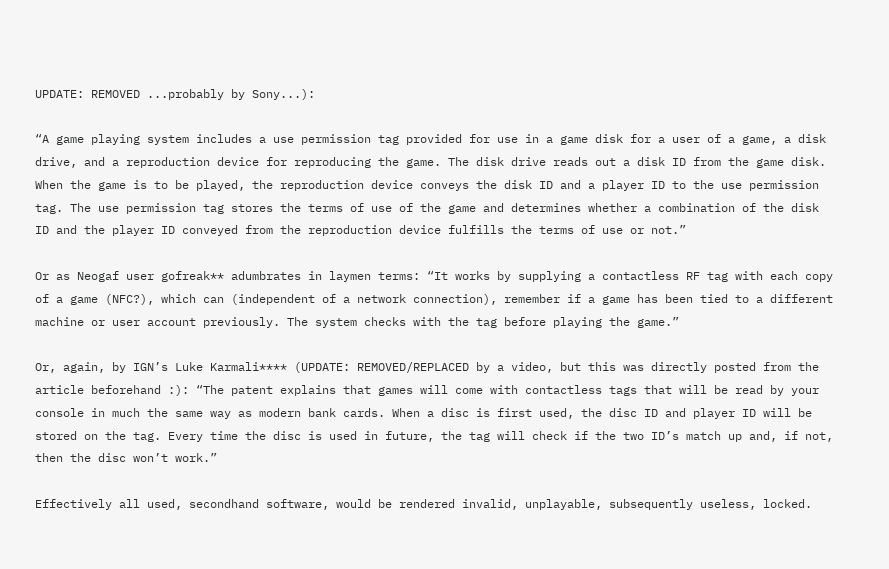UPDATE: REMOVED ...probably by Sony...):

“A game playing system includes a use permission tag provided for use in a game disk for a user of a game, a disk drive, and a reproduction device for reproducing the game. The disk drive reads out a disk ID from the game disk. When the game is to be played, the reproduction device conveys the disk ID and a player ID to the use permission tag. The use permission tag stores the terms of use of the game and determines whether a combination of the disk ID and the player ID conveyed from the reproduction device fulfills the terms of use or not.”

Or as Neogaf user gofreak** adumbrates in laymen terms: “It works by supplying a contactless RF tag with each copy of a game (NFC?), which can (independent of a network connection), remember if a game has been tied to a different machine or user account previously. The system checks with the tag before playing the game.”

Or, again, by IGN’s Luke Karmali**** (UPDATE: REMOVED/REPLACED by a video, but this was directly posted from the article beforehand :): “The patent explains that games will come with contactless tags that will be read by your console in much the same way as modern bank cards. When a disc is first used, the disc ID and player ID will be stored on the tag. Every time the disc is used in future, the tag will check if the two ID’s match up and, if not, then the disc won’t work.”

Effectively all used, secondhand software, would be rendered invalid, unplayable, subsequently useless, locked.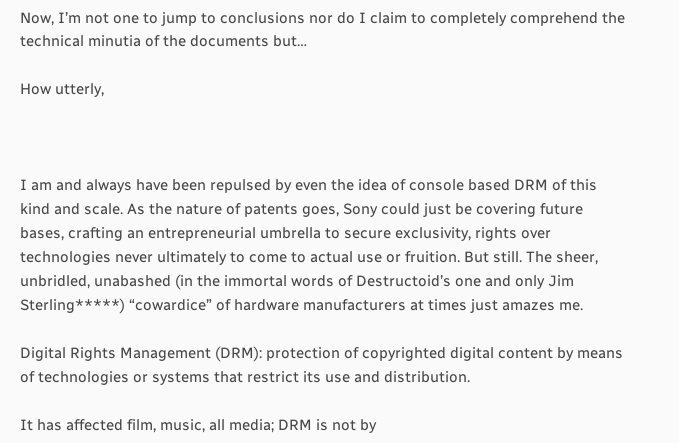Now, I’m not one to jump to conclusions nor do I claim to completely comprehend the technical minutia of the documents but…

How utterly,



I am and always have been repulsed by even the idea of console based DRM of this kind and scale. As the nature of patents goes, Sony could just be covering future bases, crafting an entrepreneurial umbrella to secure exclusivity, rights over technologies never ultimately to come to actual use or fruition. But still. The sheer, unbridled, unabashed (in the immortal words of Destructoid’s one and only Jim Sterling*****) “cowardice” of hardware manufacturers at times just amazes me.

Digital Rights Management (DRM): protection of copyrighted digital content by means of technologies or systems that restrict its use and distribution.

It has affected film, music, all media; DRM is not by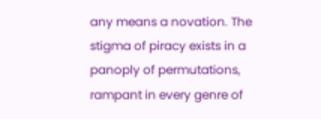any means a novation. The stigma of piracy exists in a panoply of permutations, rampant in every genre of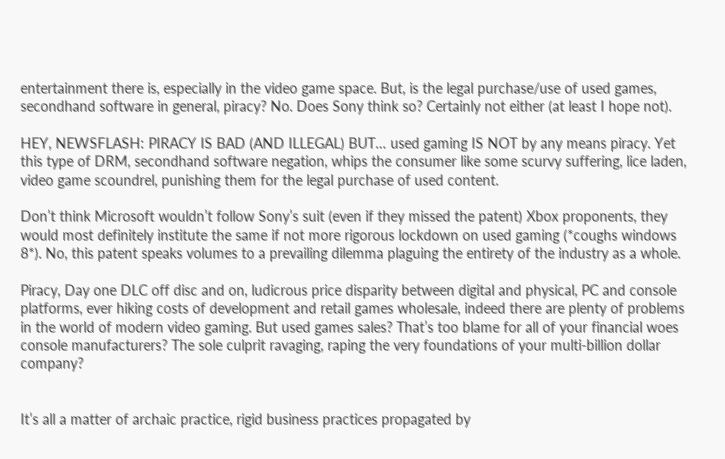entertainment there is, especially in the video game space. But, is the legal purchase/use of used games, secondhand software in general, piracy? No. Does Sony think so? Certainly not either (at least I hope not).

HEY, NEWSFLASH: PIRACY IS BAD (AND ILLEGAL) BUT… used gaming IS NOT by any means piracy. Yet this type of DRM, secondhand software negation, whips the consumer like some scurvy suffering, lice laden, video game scoundrel, punishing them for the legal purchase of used content.

Don’t think Microsoft wouldn’t follow Sony’s suit (even if they missed the patent) Xbox proponents, they would most definitely institute the same if not more rigorous lockdown on used gaming (*coughs windows 8*). No, this patent speaks volumes to a prevailing dilemma plaguing the entirety of the industry as a whole.

Piracy, Day one DLC off disc and on, ludicrous price disparity between digital and physical, PC and console platforms, ever hiking costs of development and retail games wholesale, indeed there are plenty of problems in the world of modern video gaming. But used games sales? That’s too blame for all of your financial woes console manufacturers? The sole culprit ravaging, raping the very foundations of your multi-billion dollar company?


It’s all a matter of archaic practice, rigid business practices propagated by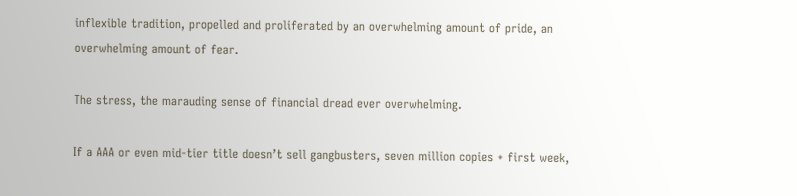inflexible tradition, propelled and proliferated by an overwhelming amount of pride, an overwhelming amount of fear.

The stress, the marauding sense of financial dread ever overwhelming.

If a AAA or even mid-tier title doesn’t sell gangbusters, seven million copies + first week,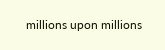millions upon millions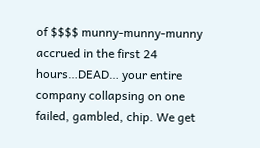of $$$$ munny-munny-munny accrued in the first 24 hours…DEAD… your entire company collapsing on one failed, gambled, chip. We get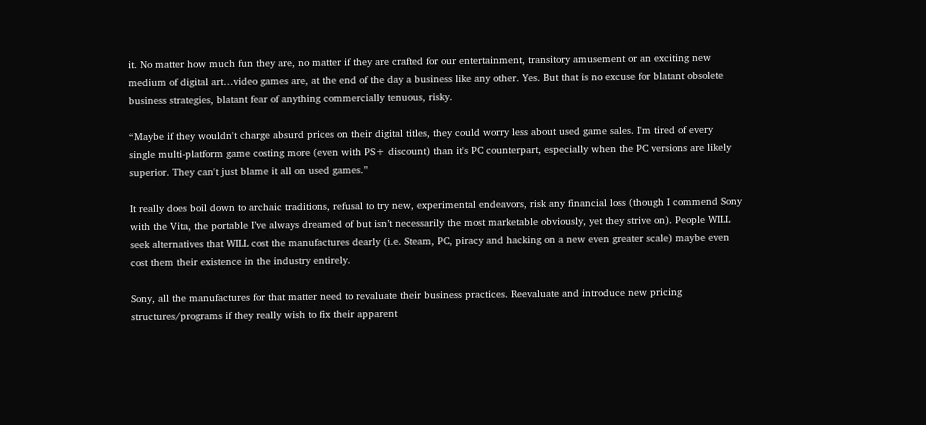it. No matter how much fun they are, no matter if they are crafted for our entertainment, transitory amusement or an exciting new medium of digital art…video games are, at the end of the day a business like any other. Yes. But that is no excuse for blatant obsolete business strategies, blatant fear of anything commercially tenuous, risky.

“Maybe if they wouldn't charge absurd prices on their digital titles, they could worry less about used game sales. I'm tired of every single multi-platform game costing more (even with PS+ discount) than it's PC counterpart, especially when the PC versions are likely superior. They can't just blame it all on used games.”

It really does boil down to archaic traditions, refusal to try new, experimental endeavors, risk any financial loss (though I commend Sony with the Vita, the portable I’ve always dreamed of but isn’t necessarily the most marketable obviously, yet they strive on). People WILL seek alternatives that WILL cost the manufactures dearly (i.e. Steam, PC, piracy and hacking on a new even greater scale) maybe even cost them their existence in the industry entirely.

Sony, all the manufactures for that matter need to revaluate their business practices. Reevaluate and introduce new pricing structures/programs if they really wish to fix their apparent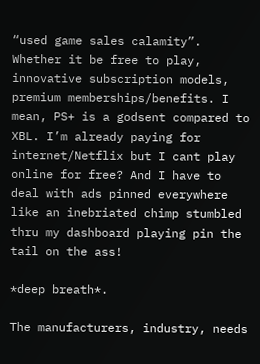“used game sales calamity”. Whether it be free to play, innovative subscription models, premium memberships/benefits. I mean, PS+ is a godsent compared to XBL. I’m already paying for internet/Netflix but I cant play online for free? And I have to deal with ads pinned everywhere like an inebriated chimp stumbled thru my dashboard playing pin the tail on the ass!

*deep breath*.

The manufacturers, industry, needs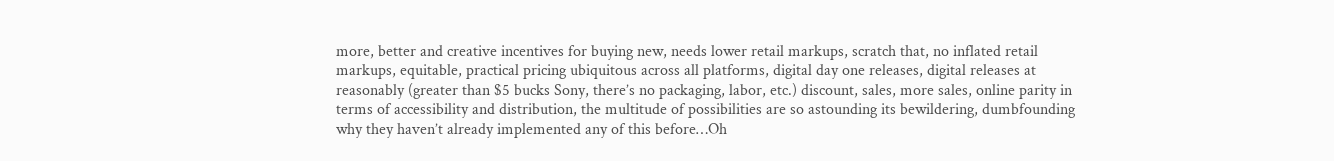more, better and creative incentives for buying new, needs lower retail markups, scratch that, no inflated retail markups, equitable, practical pricing ubiquitous across all platforms, digital day one releases, digital releases at reasonably (greater than $5 bucks Sony, there’s no packaging, labor, etc.) discount, sales, more sales, online parity in terms of accessibility and distribution, the multitude of possibilities are so astounding its bewildering, dumbfounding why they haven’t already implemented any of this before…Oh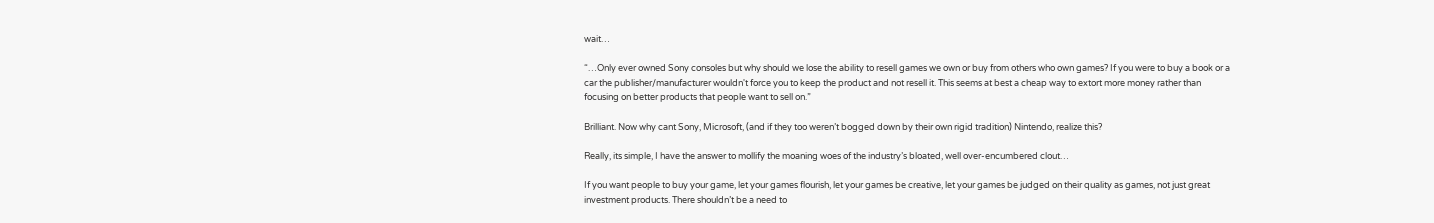wait…

“…Only ever owned Sony consoles but why should we lose the ability to resell games we own or buy from others who own games? If you were to buy a book or a car the publisher/manufacturer wouldn't force you to keep the product and not resell it. This seems at best a cheap way to extort more money rather than focusing on better products that people want to sell on.”

Brilliant. Now why cant Sony, Microsoft, (and if they too weren’t bogged down by their own rigid tradition) Nintendo, realize this?

Really, its simple, I have the answer to mollify the moaning woes of the industry’s bloated, well over-encumbered clout…

If you want people to buy your game, let your games flourish, let your games be creative, let your games be judged on their quality as games, not just great investment products. There shouldn’t be a need to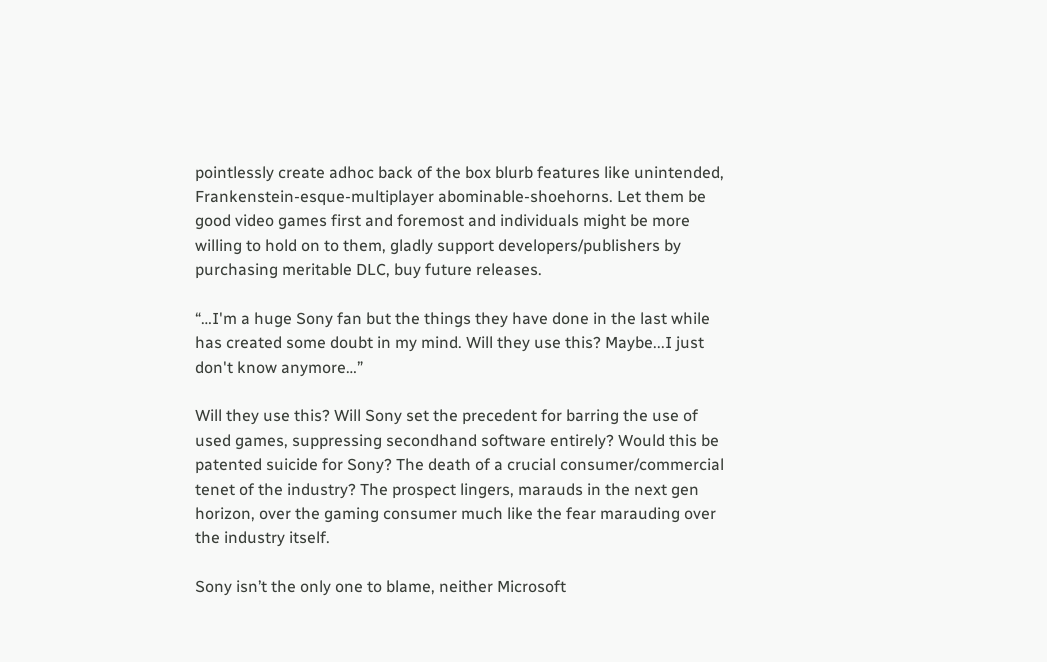pointlessly create adhoc back of the box blurb features like unintended, Frankenstein-esque-multiplayer abominable-shoehorns. Let them be good video games first and foremost and individuals might be more willing to hold on to them, gladly support developers/publishers by purchasing meritable DLC, buy future releases.

“…I'm a huge Sony fan but the things they have done in the last while has created some doubt in my mind. Will they use this? Maybe...I just don't know anymore…”

Will they use this? Will Sony set the precedent for barring the use of used games, suppressing secondhand software entirely? Would this be patented suicide for Sony? The death of a crucial consumer/commercial tenet of the industry? The prospect lingers, marauds in the next gen horizon, over the gaming consumer much like the fear marauding over the industry itself.

Sony isn’t the only one to blame, neither Microsoft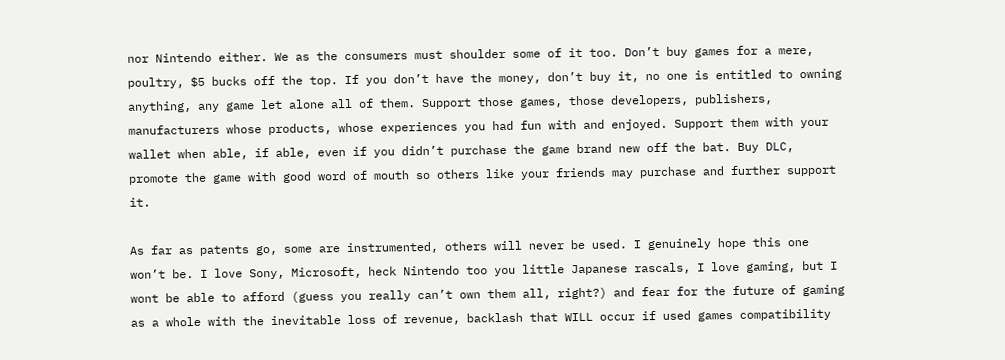nor Nintendo either. We as the consumers must shoulder some of it too. Don’t buy games for a mere, poultry, $5 bucks off the top. If you don’t have the money, don’t buy it, no one is entitled to owning anything, any game let alone all of them. Support those games, those developers, publishers, manufacturers whose products, whose experiences you had fun with and enjoyed. Support them with your wallet when able, if able, even if you didn’t purchase the game brand new off the bat. Buy DLC, promote the game with good word of mouth so others like your friends may purchase and further support it.

As far as patents go, some are instrumented, others will never be used. I genuinely hope this one won’t be. I love Sony, Microsoft, heck Nintendo too you little Japanese rascals, I love gaming, but I wont be able to afford (guess you really can’t own them all, right?) and fear for the future of gaming as a whole with the inevitable loss of revenue, backlash that WILL occur if used games compatibility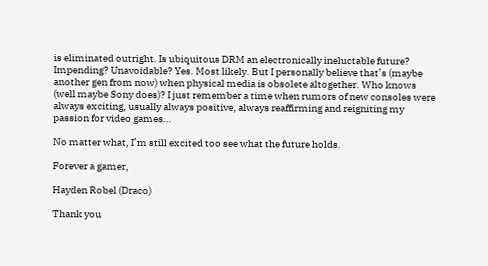is eliminated outright. Is ubiquitous DRM an electronically ineluctable future? Impending? Unavoidable? Yes. Most likely. But I personally believe that’s (maybe another gen from now) when physical media is obsolete altogether. Who knows (well maybe Sony does)? I just remember a time when rumors of new consoles were always exciting, usually always positive, always reaffirming and reigniting my passion for video games…

No matter what, I’m still excited too see what the future holds.

Forever a gamer,

Hayden Robel (Draco)

Thank you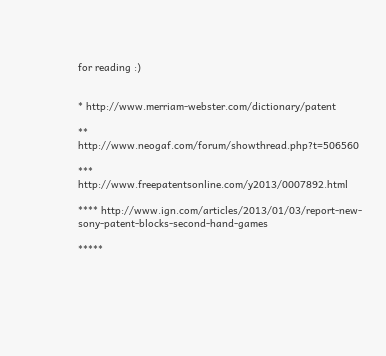for reading :)


* http://www.merriam-webster.com/dictionary/patent

** http://www.neogaf.com/forum/showthread.php?t=506560

*** http://www.freepatentsonline.com/y2013/0007892.html

**** http://www.ign.com/articles/2013/01/03/report-new-sony-patent-blocks-second-hand-games

*****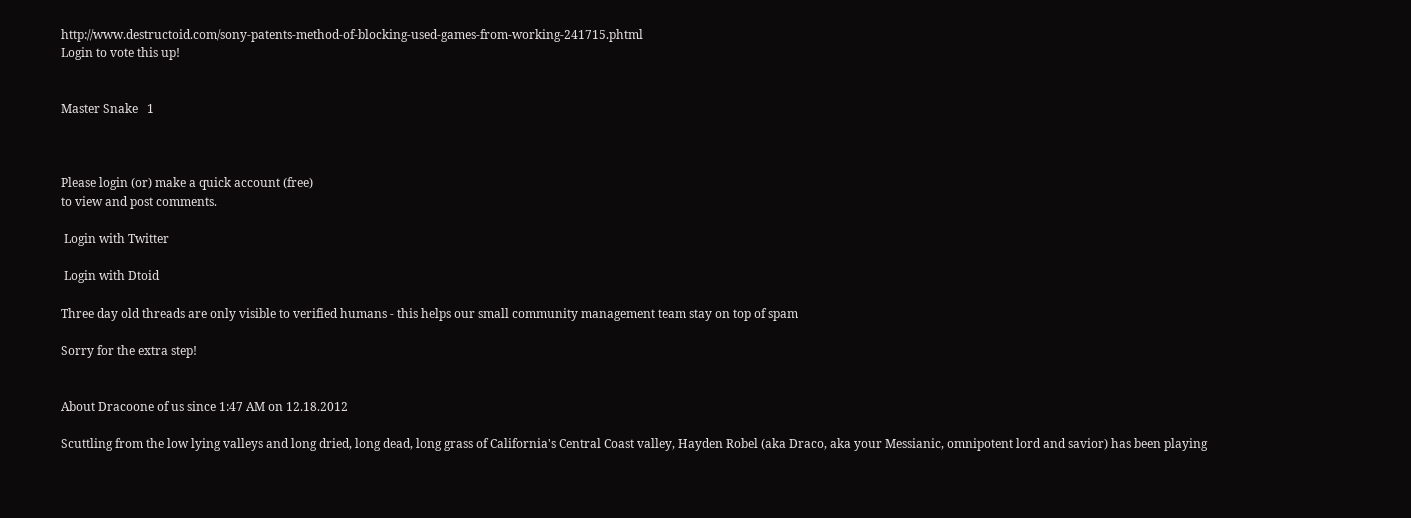http://www.destructoid.com/sony-patents-method-of-blocking-used-games-from-working-241715.phtml
Login to vote this up!


Master Snake   1



Please login (or) make a quick account (free)
to view and post comments.

 Login with Twitter

 Login with Dtoid

Three day old threads are only visible to verified humans - this helps our small community management team stay on top of spam

Sorry for the extra step!


About Dracoone of us since 1:47 AM on 12.18.2012

Scuttling from the low lying valleys and long dried, long dead, long grass of California's Central Coast valley, Hayden Robel (aka Draco, aka your Messianic, omnipotent lord and savior) has been playing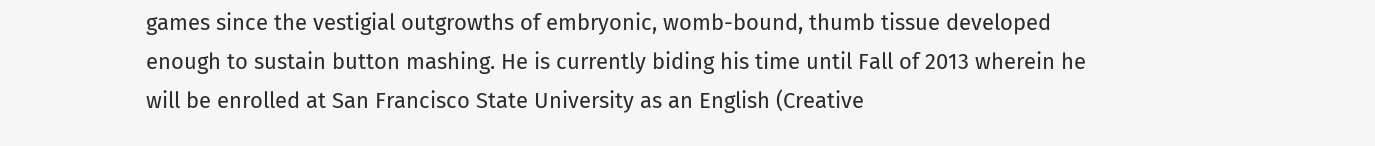games since the vestigial outgrowths of embryonic, womb-bound, thumb tissue developed enough to sustain button mashing. He is currently biding his time until Fall of 2013 wherein he will be enrolled at San Francisco State University as an English (Creative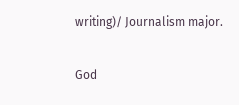writing)/ Journalism major.

God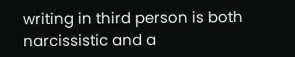writing in third person is both narcissistic and a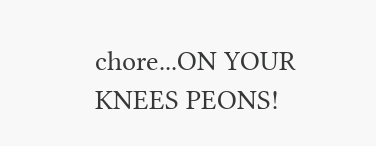chore...ON YOUR KNEES PEONS!